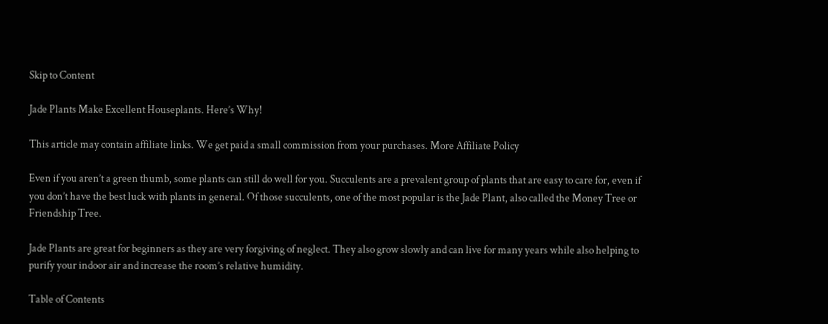Skip to Content

Jade Plants Make Excellent Houseplants. Here’s Why!

This article may contain affiliate links. We get paid a small commission from your purchases. More Affiliate Policy

Even if you aren’t a green thumb, some plants can still do well for you. Succulents are a prevalent group of plants that are easy to care for, even if you don’t have the best luck with plants in general. Of those succulents, one of the most popular is the Jade Plant, also called the Money Tree or Friendship Tree.

Jade Plants are great for beginners as they are very forgiving of neglect. They also grow slowly and can live for many years while also helping to purify your indoor air and increase the room’s relative humidity.

Table of Contents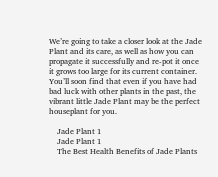We’re going to take a closer look at the Jade Plant and its care, as well as how you can propagate it successfully and re-pot it once it grows too large for its current container. You’ll soon find that even if you have had bad luck with other plants in the past, the vibrant little Jade Plant may be the perfect houseplant for you.

    Jade Plant 1
    Jade Plant 1
    The Best Health Benefits of Jade Plants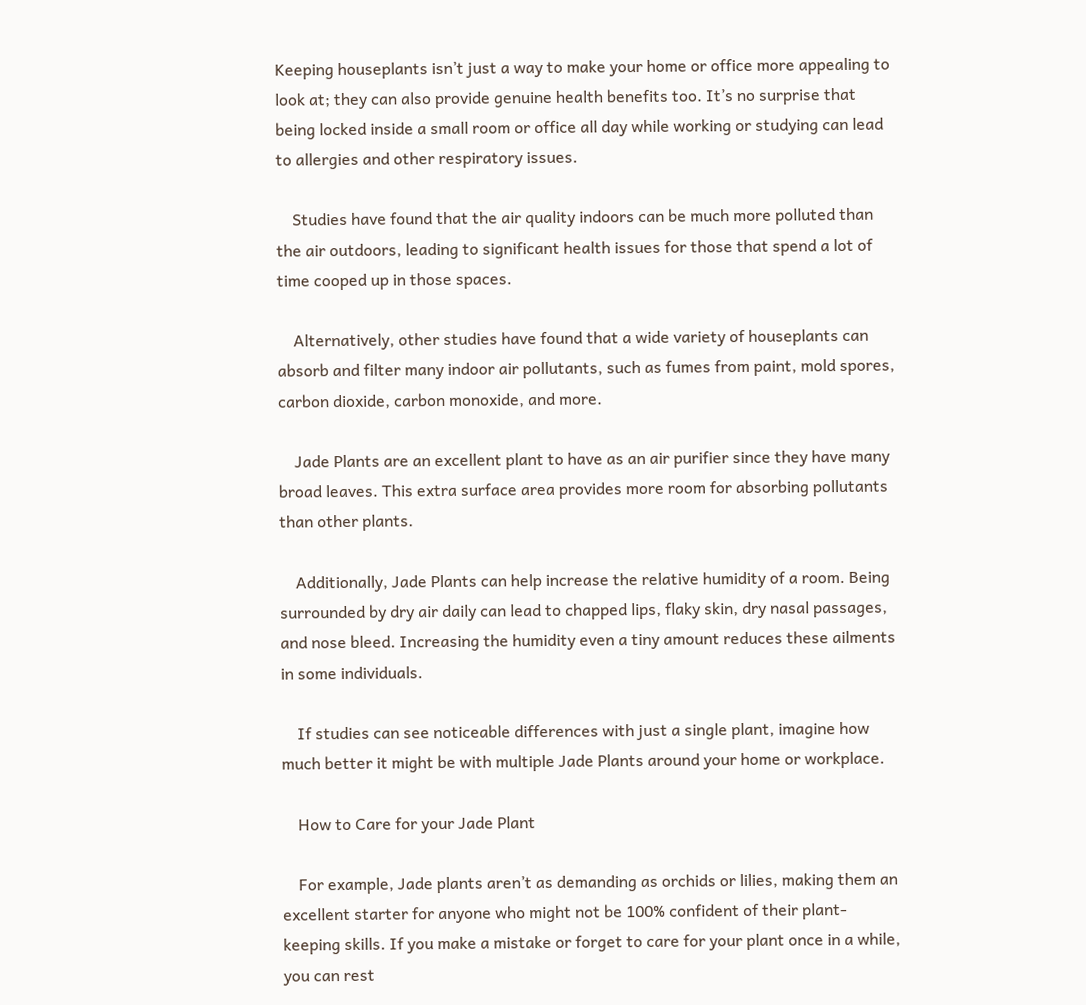Keeping houseplants isn’t just a way to make your home or office more appealing to look at; they can also provide genuine health benefits too. It’s no surprise that being locked inside a small room or office all day while working or studying can lead to allergies and other respiratory issues.

    Studies have found that the air quality indoors can be much more polluted than the air outdoors, leading to significant health issues for those that spend a lot of time cooped up in those spaces.

    Alternatively, other studies have found that a wide variety of houseplants can absorb and filter many indoor air pollutants, such as fumes from paint, mold spores, carbon dioxide, carbon monoxide, and more.

    Jade Plants are an excellent plant to have as an air purifier since they have many broad leaves. This extra surface area provides more room for absorbing pollutants than other plants.

    Additionally, Jade Plants can help increase the relative humidity of a room. Being surrounded by dry air daily can lead to chapped lips, flaky skin, dry nasal passages, and nose bleed. Increasing the humidity even a tiny amount reduces these ailments in some individuals.

    If studies can see noticeable differences with just a single plant, imagine how much better it might be with multiple Jade Plants around your home or workplace.

    How to Care for your Jade Plant

    For example, Jade plants aren’t as demanding as orchids or lilies, making them an excellent starter for anyone who might not be 100% confident of their plant-keeping skills. If you make a mistake or forget to care for your plant once in a while, you can rest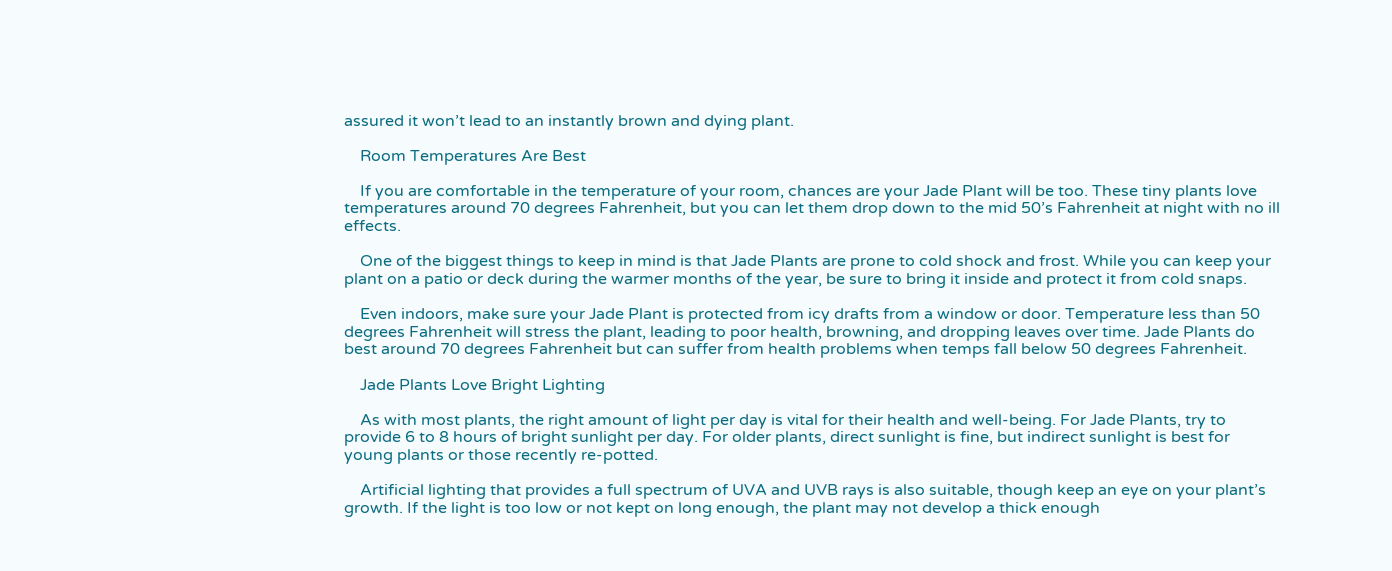assured it won’t lead to an instantly brown and dying plant.

    Room Temperatures Are Best

    If you are comfortable in the temperature of your room, chances are your Jade Plant will be too. These tiny plants love temperatures around 70 degrees Fahrenheit, but you can let them drop down to the mid 50’s Fahrenheit at night with no ill effects.

    One of the biggest things to keep in mind is that Jade Plants are prone to cold shock and frost. While you can keep your plant on a patio or deck during the warmer months of the year, be sure to bring it inside and protect it from cold snaps.

    Even indoors, make sure your Jade Plant is protected from icy drafts from a window or door. Temperature less than 50 degrees Fahrenheit will stress the plant, leading to poor health, browning, and dropping leaves over time. Jade Plants do best around 70 degrees Fahrenheit but can suffer from health problems when temps fall below 50 degrees Fahrenheit.

    Jade Plants Love Bright Lighting

    As with most plants, the right amount of light per day is vital for their health and well-being. For Jade Plants, try to provide 6 to 8 hours of bright sunlight per day. For older plants, direct sunlight is fine, but indirect sunlight is best for young plants or those recently re-potted.

    Artificial lighting that provides a full spectrum of UVA and UVB rays is also suitable, though keep an eye on your plant’s growth. If the light is too low or not kept on long enough, the plant may not develop a thick enough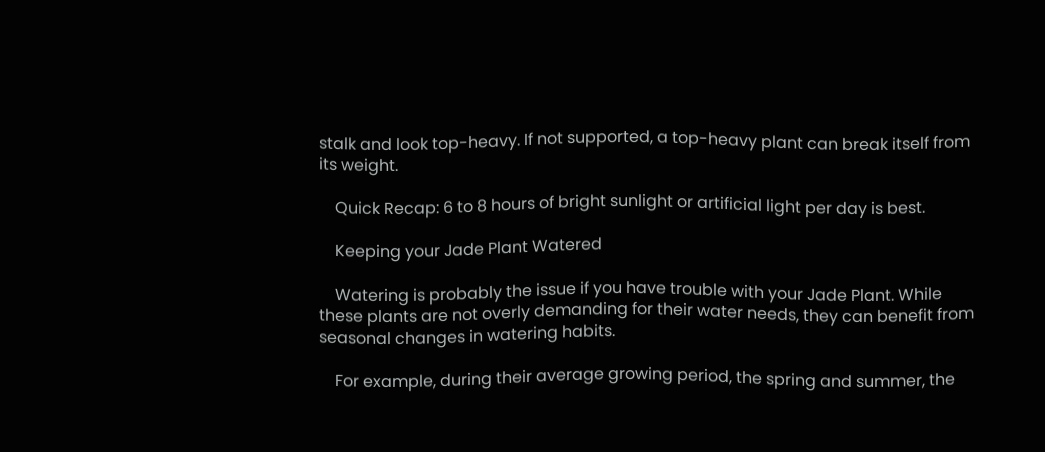stalk and look top-heavy. If not supported, a top-heavy plant can break itself from its weight.

    Quick Recap: 6 to 8 hours of bright sunlight or artificial light per day is best.

    Keeping your Jade Plant Watered

    Watering is probably the issue if you have trouble with your Jade Plant. While these plants are not overly demanding for their water needs, they can benefit from seasonal changes in watering habits.

    For example, during their average growing period, the spring and summer, the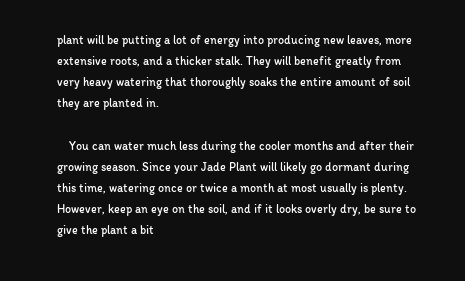plant will be putting a lot of energy into producing new leaves, more extensive roots, and a thicker stalk. They will benefit greatly from very heavy watering that thoroughly soaks the entire amount of soil they are planted in.

    You can water much less during the cooler months and after their growing season. Since your Jade Plant will likely go dormant during this time, watering once or twice a month at most usually is plenty. However, keep an eye on the soil, and if it looks overly dry, be sure to give the plant a bit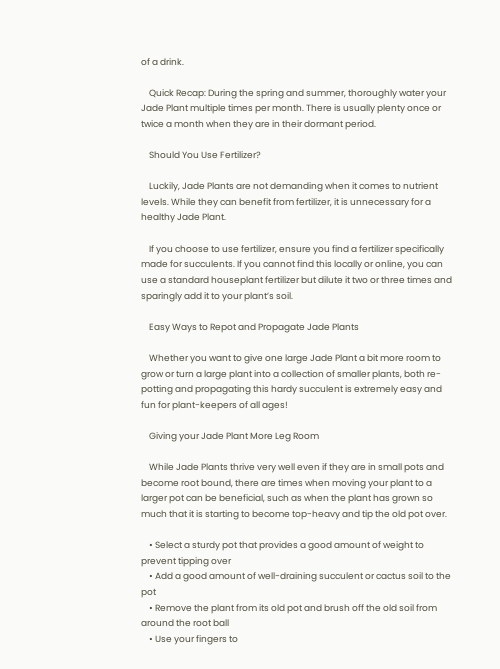of a drink.

    Quick Recap: During the spring and summer, thoroughly water your Jade Plant multiple times per month. There is usually plenty once or twice a month when they are in their dormant period.

    Should You Use Fertilizer?

    Luckily, Jade Plants are not demanding when it comes to nutrient levels. While they can benefit from fertilizer, it is unnecessary for a healthy Jade Plant.

    If you choose to use fertilizer, ensure you find a fertilizer specifically made for succulents. If you cannot find this locally or online, you can use a standard houseplant fertilizer but dilute it two or three times and sparingly add it to your plant’s soil.

    Easy Ways to Repot and Propagate Jade Plants

    Whether you want to give one large Jade Plant a bit more room to grow or turn a large plant into a collection of smaller plants, both re-potting and propagating this hardy succulent is extremely easy and fun for plant-keepers of all ages!

    Giving your Jade Plant More Leg Room

    While Jade Plants thrive very well even if they are in small pots and become root bound, there are times when moving your plant to a larger pot can be beneficial, such as when the plant has grown so much that it is starting to become top-heavy and tip the old pot over.

    • Select a sturdy pot that provides a good amount of weight to prevent tipping over
    • Add a good amount of well-draining succulent or cactus soil to the pot
    • Remove the plant from its old pot and brush off the old soil from around the root ball
    • Use your fingers to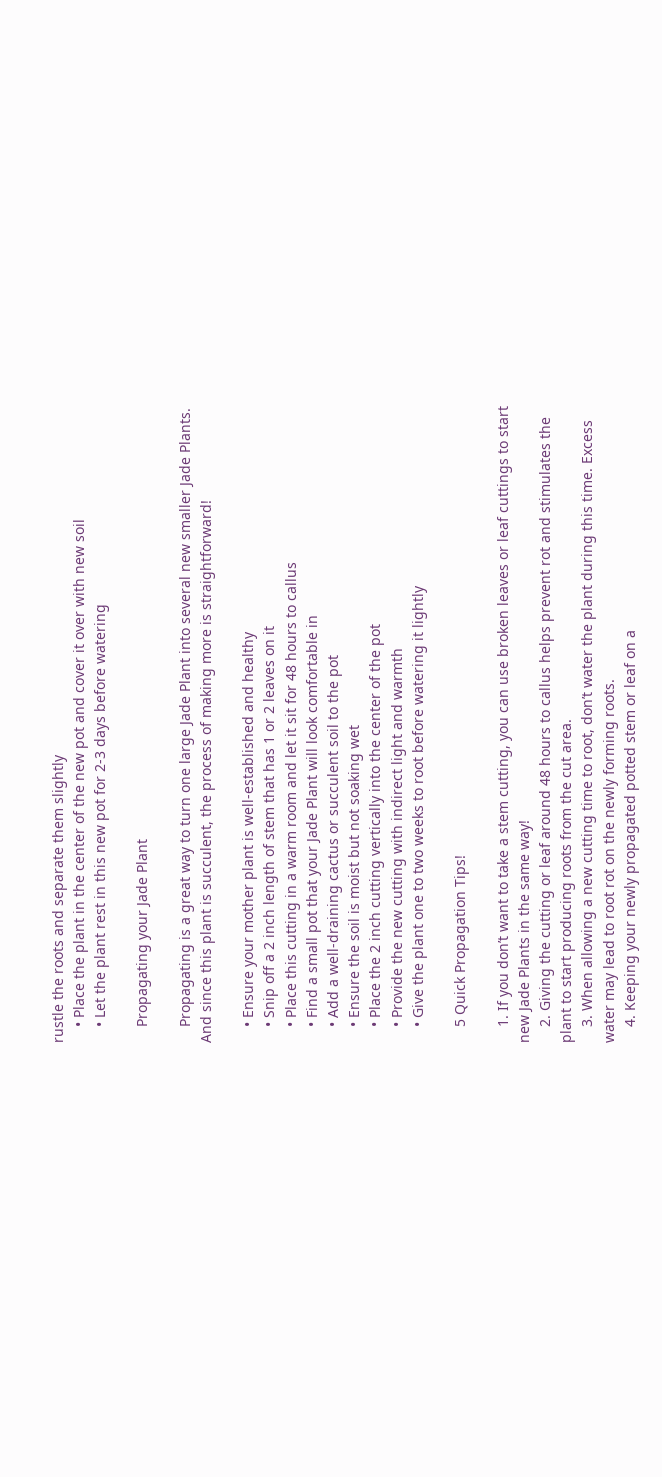rustle the roots and separate them slightly
    • Place the plant in the center of the new pot and cover it over with new soil
    • Let the plant rest in this new pot for 2-3 days before watering

    Propagating your Jade Plant

    Propagating is a great way to turn one large Jade Plant into several new smaller Jade Plants. And since this plant is succulent, the process of making more is straightforward!

    • Ensure your mother plant is well-established and healthy
    • Snip off a 2 inch length of stem that has 1 or 2 leaves on it
    • Place this cutting in a warm room and let it sit for 48 hours to callus
    • Find a small pot that your Jade Plant will look comfortable in
    • Add a well-draining cactus or succulent soil to the pot
    • Ensure the soil is moist but not soaking wet
    • Place the 2 inch cutting vertically into the center of the pot
    • Provide the new cutting with indirect light and warmth
    • Give the plant one to two weeks to root before watering it lightly

    5 Quick Propagation Tips!

    1. If you don’t want to take a stem cutting, you can use broken leaves or leaf cuttings to start new Jade Plants in the same way!
    2. Giving the cutting or leaf around 48 hours to callus helps prevent rot and stimulates the plant to start producing roots from the cut area.
    3. When allowing a new cutting time to root, don’t water the plant during this time. Excess water may lead to root rot on the newly forming roots.
    4. Keeping your newly propagated potted stem or leaf on a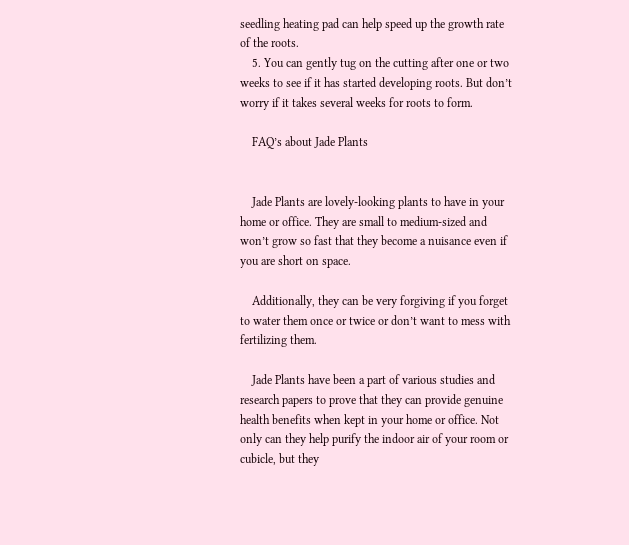seedling heating pad can help speed up the growth rate of the roots.
    5. You can gently tug on the cutting after one or two weeks to see if it has started developing roots. But don’t worry if it takes several weeks for roots to form.

    FAQ’s about Jade Plants


    Jade Plants are lovely-looking plants to have in your home or office. They are small to medium-sized and won’t grow so fast that they become a nuisance even if you are short on space.

    Additionally, they can be very forgiving if you forget to water them once or twice or don’t want to mess with fertilizing them.

    Jade Plants have been a part of various studies and research papers to prove that they can provide genuine health benefits when kept in your home or office. Not only can they help purify the indoor air of your room or cubicle, but they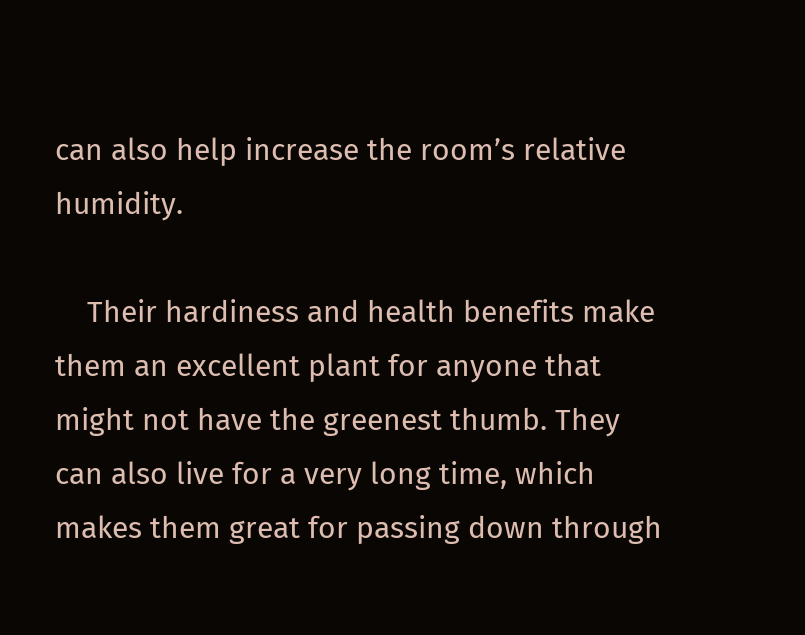can also help increase the room’s relative humidity.

    Their hardiness and health benefits make them an excellent plant for anyone that might not have the greenest thumb. They can also live for a very long time, which makes them great for passing down through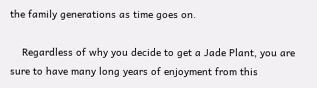the family generations as time goes on.

    Regardless of why you decide to get a Jade Plant, you are sure to have many long years of enjoyment from this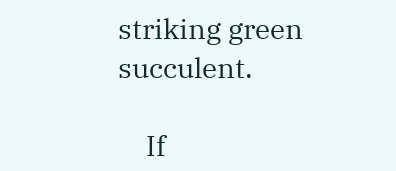striking green succulent.

    If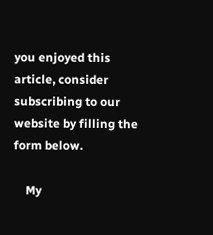you enjoyed this article, consider subscribing to our website by filling the form below.

    My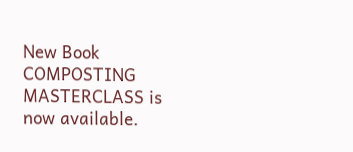New Book COMPOSTING MASTERCLASS is now available.